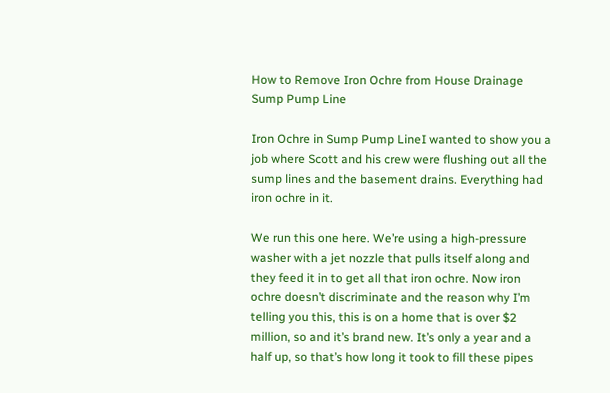How to Remove Iron Ochre from House Drainage Sump Pump Line

Iron Ochre in Sump Pump LineI wanted to show you a job where Scott and his crew were flushing out all the sump lines and the basement drains. Everything had iron ochre in it.

We run this one here. We’re using a high-pressure washer with a jet nozzle that pulls itself along and they feed it in to get all that iron ochre. Now iron ochre doesn’t discriminate and the reason why I’m telling you this, this is on a home that is over $2 million, so and it’s brand new. It’s only a year and a half up, so that’s how long it took to fill these pipes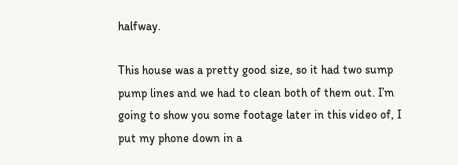halfway.

This house was a pretty good size, so it had two sump pump lines and we had to clean both of them out. I’m going to show you some footage later in this video of, I put my phone down in a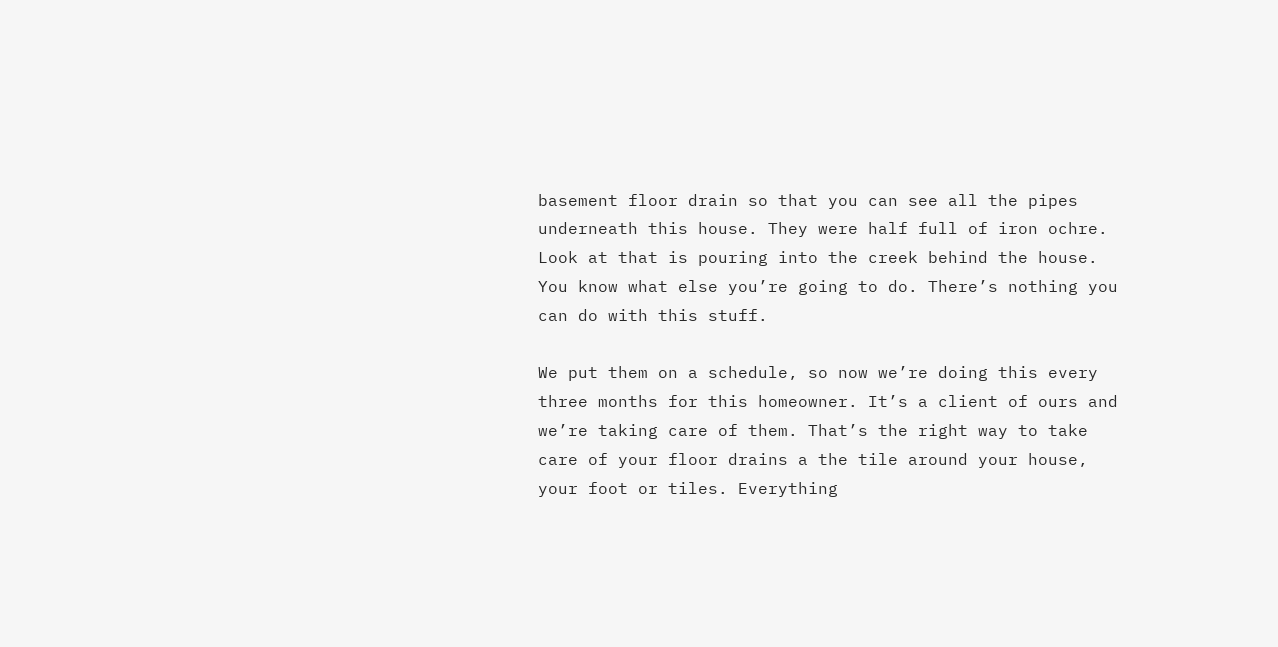basement floor drain so that you can see all the pipes underneath this house. They were half full of iron ochre. Look at that is pouring into the creek behind the house. You know what else you’re going to do. There’s nothing you can do with this stuff.

We put them on a schedule, so now we’re doing this every three months for this homeowner. It’s a client of ours and we’re taking care of them. That’s the right way to take care of your floor drains a the tile around your house, your foot or tiles. Everything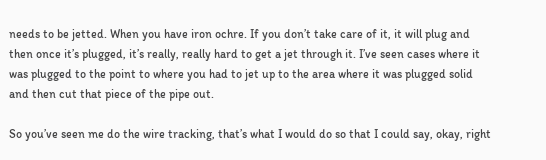needs to be jetted. When you have iron ochre. If you don’t take care of it, it will plug and then once it’s plugged, it’s really, really hard to get a jet through it. I’ve seen cases where it was plugged to the point to where you had to jet up to the area where it was plugged solid and then cut that piece of the pipe out.

So you’ve seen me do the wire tracking, that’s what I would do so that I could say, okay, right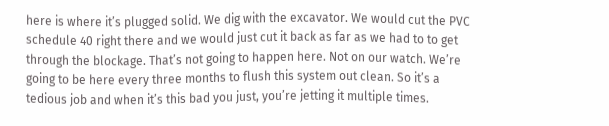here is where it’s plugged solid. We dig with the excavator. We would cut the PVC schedule 40 right there and we would just cut it back as far as we had to to get through the blockage. That’s not going to happen here. Not on our watch. We’re going to be here every three months to flush this system out clean. So it’s a tedious job and when it’s this bad you just, you’re jetting it multiple times.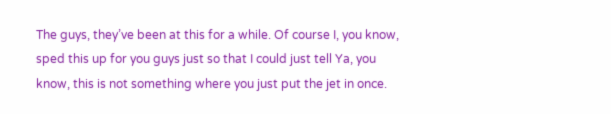The guys, they’ve been at this for a while. Of course I, you know, sped this up for you guys just so that I could just tell Ya, you know, this is not something where you just put the jet in once.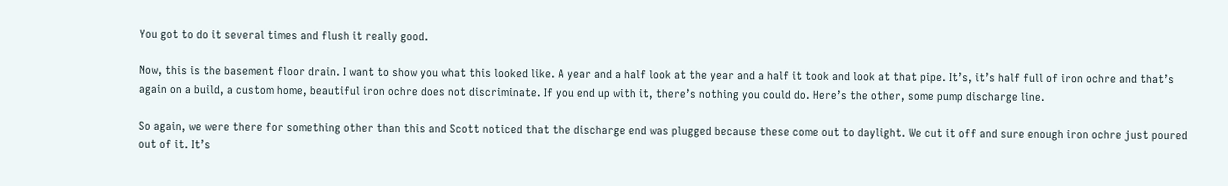You got to do it several times and flush it really good.

Now, this is the basement floor drain. I want to show you what this looked like. A year and a half look at the year and a half it took and look at that pipe. It’s, it’s half full of iron ochre and that’s again on a build, a custom home, beautiful iron ochre does not discriminate. If you end up with it, there’s nothing you could do. Here’s the other, some pump discharge line.

So again, we were there for something other than this and Scott noticed that the discharge end was plugged because these come out to daylight. We cut it off and sure enough iron ochre just poured out of it. It’s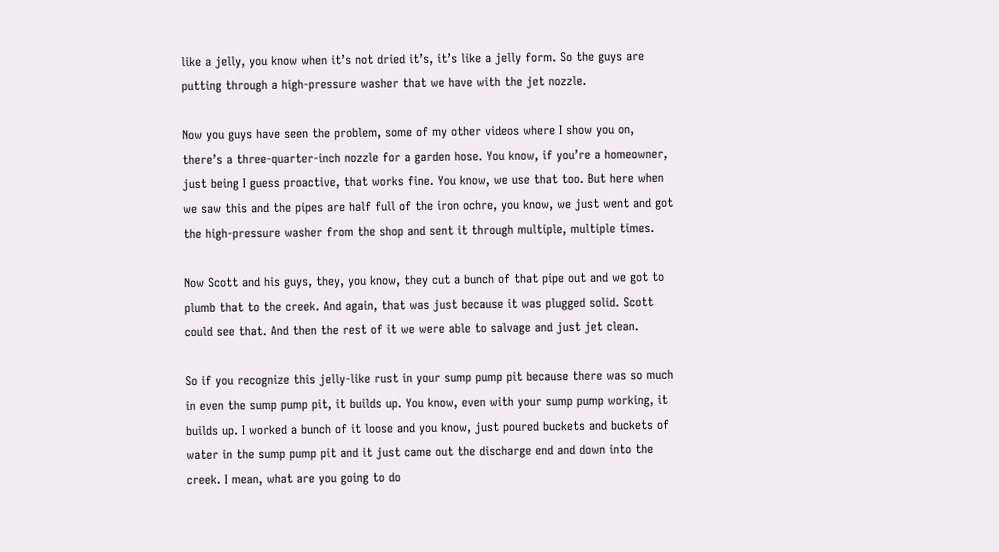like a jelly, you know when it’s not dried it’s, it’s like a jelly form. So the guys are putting through a high-pressure washer that we have with the jet nozzle.

Now you guys have seen the problem, some of my other videos where I show you on, there’s a three-quarter-inch nozzle for a garden hose. You know, if you’re a homeowner, just being I guess proactive, that works fine. You know, we use that too. But here when we saw this and the pipes are half full of the iron ochre, you know, we just went and got the high-pressure washer from the shop and sent it through multiple, multiple times.

Now Scott and his guys, they, you know, they cut a bunch of that pipe out and we got to plumb that to the creek. And again, that was just because it was plugged solid. Scott could see that. And then the rest of it we were able to salvage and just jet clean.

So if you recognize this jelly-like rust in your sump pump pit because there was so much in even the sump pump pit, it builds up. You know, even with your sump pump working, it builds up. I worked a bunch of it loose and you know, just poured buckets and buckets of water in the sump pump pit and it just came out the discharge end and down into the creek. I mean, what are you going to do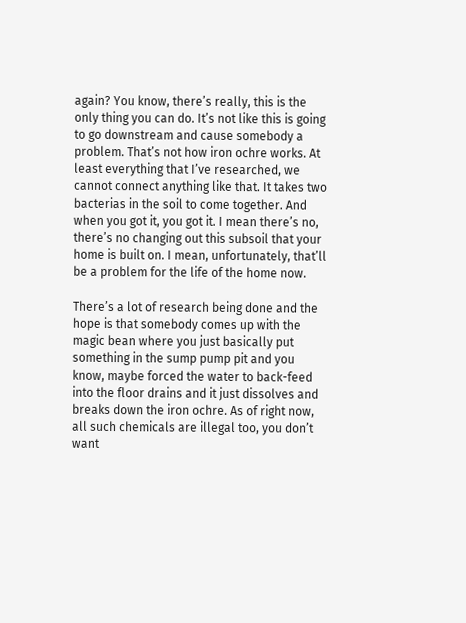again? You know, there’s really, this is the only thing you can do. It’s not like this is going to go downstream and cause somebody a problem. That’s not how iron ochre works. At least everything that I’ve researched, we cannot connect anything like that. It takes two bacterias in the soil to come together. And when you got it, you got it. I mean there’s no, there’s no changing out this subsoil that your home is built on. I mean, unfortunately, that’ll be a problem for the life of the home now.

There’s a lot of research being done and the hope is that somebody comes up with the magic bean where you just basically put something in the sump pump pit and you know, maybe forced the water to back-feed into the floor drains and it just dissolves and breaks down the iron ochre. As of right now, all such chemicals are illegal too, you don’t want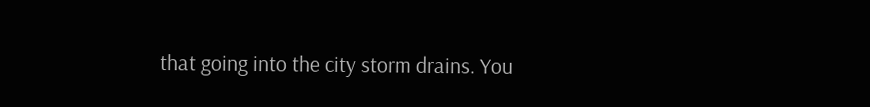that going into the city storm drains. You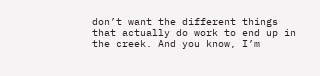don’t want the different things that actually do work to end up in the creek. And you know, I’m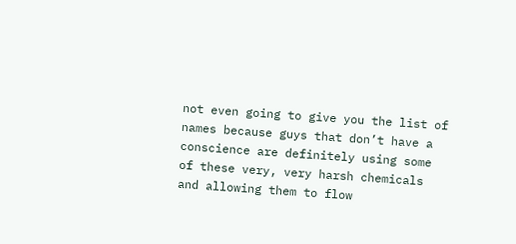not even going to give you the list of names because guys that don’t have a conscience are definitely using some of these very, very harsh chemicals and allowing them to flow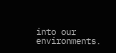into our environments.